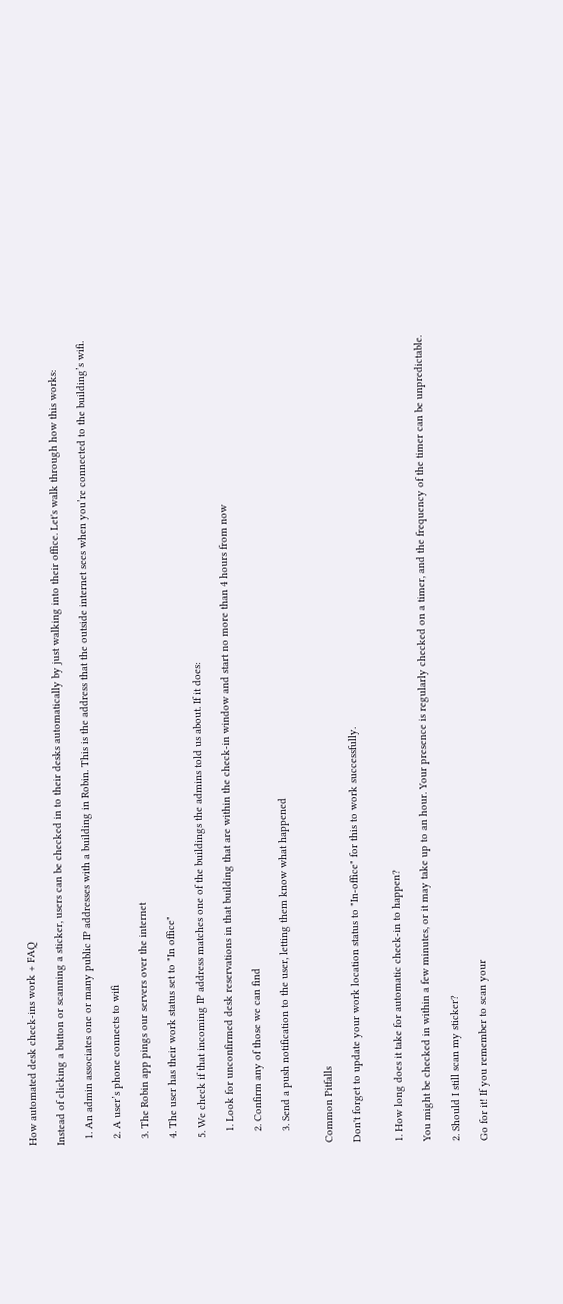How automated desk check-ins work + FAQ

Instead of clicking a button or scanning a sticker, users can be checked in to their desks automatically by just walking into their office. Let's walk through how this works:

  1. An admin associates one or many public IP addresses with a building in Robin. This is the address that the outside internet sees when you’re connected to the building’s wifi.

  2. A user’s phone connects to wifi

  3. The Robin app pings our servers over the internet

  4. The user has their work status set to "In office"

  5. We check if that incoming IP address matches one of the buildings the admins told us about. If it does:

    1. Look for unconfirmed desk reservations in that building that are within the check-in window and start no more than 4 hours from now

    2. Confirm any of those we can find

    3. Send a push notification to the user, letting them know what happened


Common Pitfalls

Don't forget to update your work location status to "In-office" for this to work successfully.


1. How long does it take for automatic check-in to happen?

You might be checked in within a few minutes, or it may take up to an hour. Your presence is regularly checked on a timer, and the frequency of the timer can be unpredictable.

2. Should I still scan my sticker?

Go for it! If you remember to scan your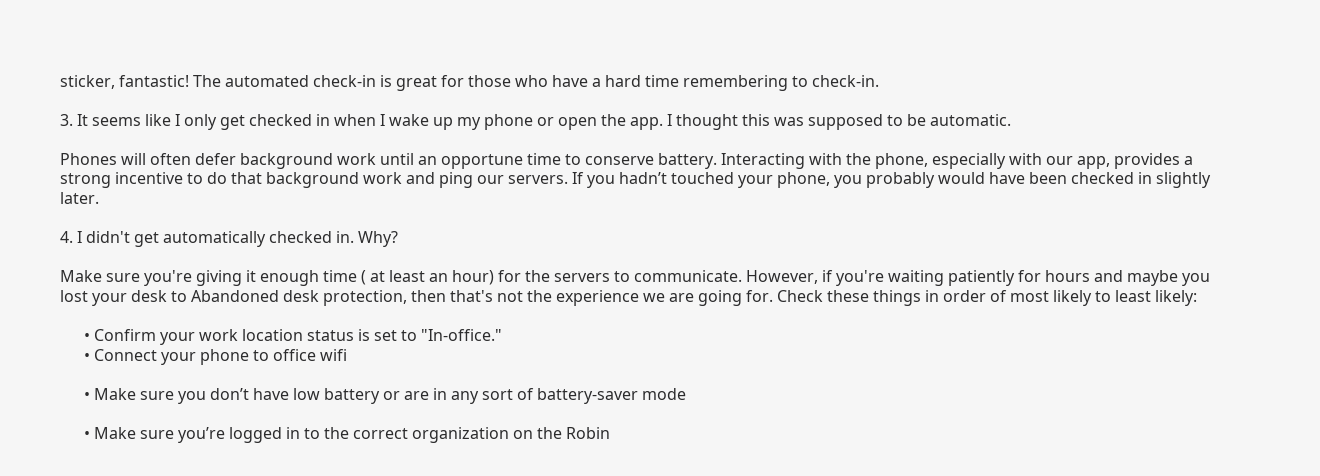sticker, fantastic! The automated check-in is great for those who have a hard time remembering to check-in.

3. It seems like I only get checked in when I wake up my phone or open the app. I thought this was supposed to be automatic.

Phones will often defer background work until an opportune time to conserve battery. Interacting with the phone, especially with our app, provides a strong incentive to do that background work and ping our servers. If you hadn’t touched your phone, you probably would have been checked in slightly later.

4. I didn't get automatically checked in. Why?

Make sure you're giving it enough time ( at least an hour) for the servers to communicate. However, if you're waiting patiently for hours and maybe you lost your desk to Abandoned desk protection, then that's not the experience we are going for. Check these things in order of most likely to least likely:

      • Confirm your work location status is set to "In-office."
      • Connect your phone to office wifi

      • Make sure you don’t have low battery or are in any sort of battery-saver mode

      • Make sure you’re logged in to the correct organization on the Robin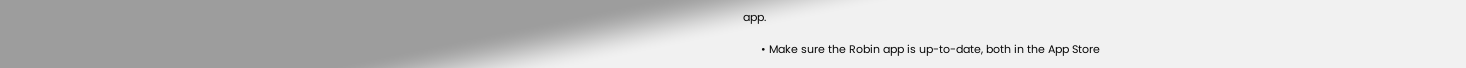app.

      • Make sure the Robin app is up-to-date, both in the App Store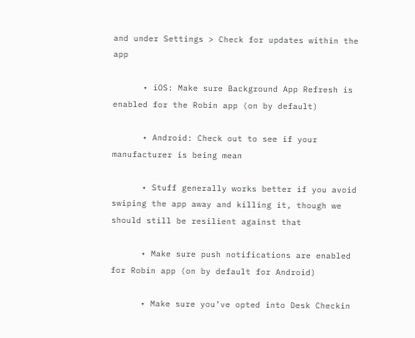and under Settings > Check for updates within the app

      • iOS: Make sure Background App Refresh is enabled for the Robin app (on by default)

      • Android: Check out to see if your manufacturer is being mean

      • Stuff generally works better if you avoid swiping the app away and killing it, though we should still be resilient against that

      • Make sure push notifications are enabled for Robin app (on by default for Android)

      • Make sure you’ve opted into Desk Checkin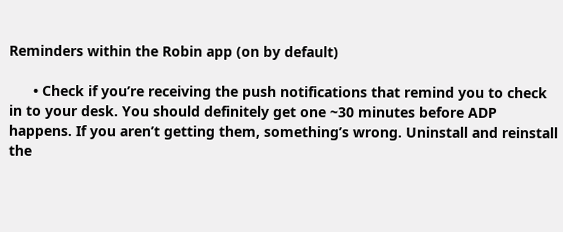Reminders within the Robin app (on by default)

      • Check if you’re receiving the push notifications that remind you to check in to your desk. You should definitely get one ~30 minutes before ADP happens. If you aren’t getting them, something’s wrong. Uninstall and reinstall the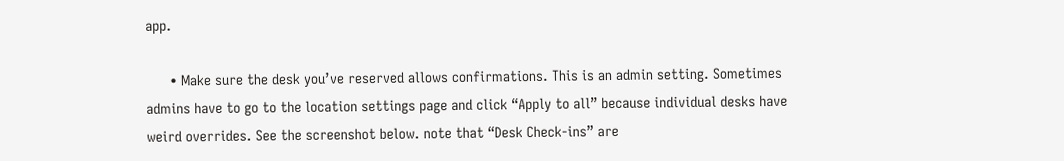app.

      • Make sure the desk you’ve reserved allows confirmations. This is an admin setting. Sometimes admins have to go to the location settings page and click “Apply to all” because individual desks have weird overrides. See the screenshot below. note that “Desk Check-ins” are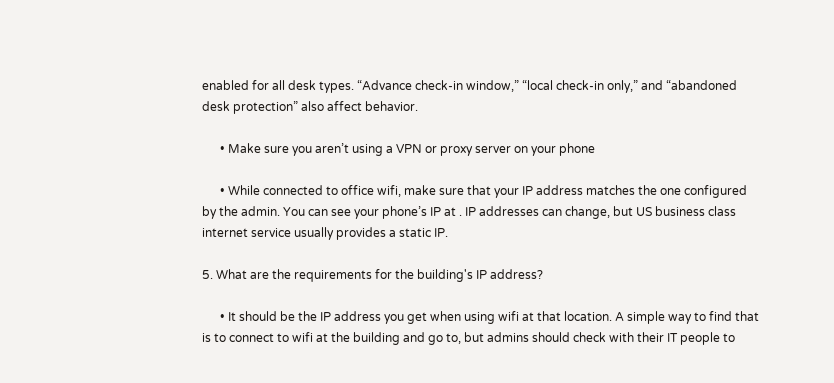enabled for all desk types. “Advance check-in window,” “local check-in only,” and “abandoned desk protection” also affect behavior.

      • Make sure you aren’t using a VPN or proxy server on your phone

      • While connected to office wifi, make sure that your IP address matches the one configured by the admin. You can see your phone’s IP at . IP addresses can change, but US business class internet service usually provides a static IP.

5. What are the requirements for the building's IP address?

      • It should be the IP address you get when using wifi at that location. A simple way to find that is to connect to wifi at the building and go to, but admins should check with their IT people to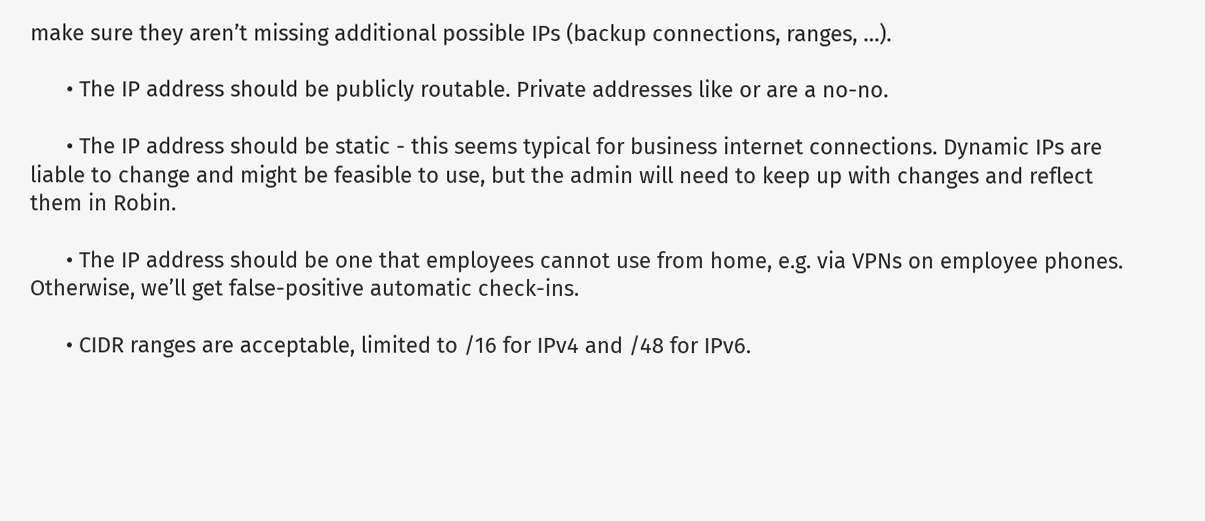make sure they aren’t missing additional possible IPs (backup connections, ranges, …).

      • The IP address should be publicly routable. Private addresses like or are a no-no.

      • The IP address should be static - this seems typical for business internet connections. Dynamic IPs are liable to change and might be feasible to use, but the admin will need to keep up with changes and reflect them in Robin.

      • The IP address should be one that employees cannot use from home, e.g. via VPNs on employee phones. Otherwise, we’ll get false-positive automatic check-ins.

      • CIDR ranges are acceptable, limited to /16 for IPv4 and /48 for IPv6.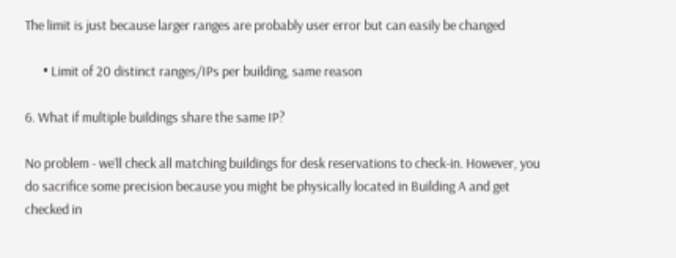The limit is just because larger ranges are probably user error but can easily be changed

      • Limit of 20 distinct ranges/IPs per building, same reason

6. What if multiple buildings share the same IP?

No problem - we’ll check all matching buildings for desk reservations to check-in. However, you do sacrifice some precision because you might be physically located in Building A and get checked in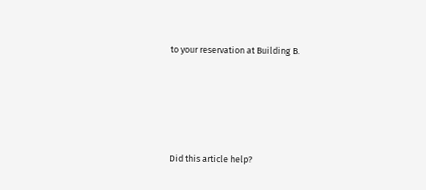to your reservation at Building B.





Did this article help?